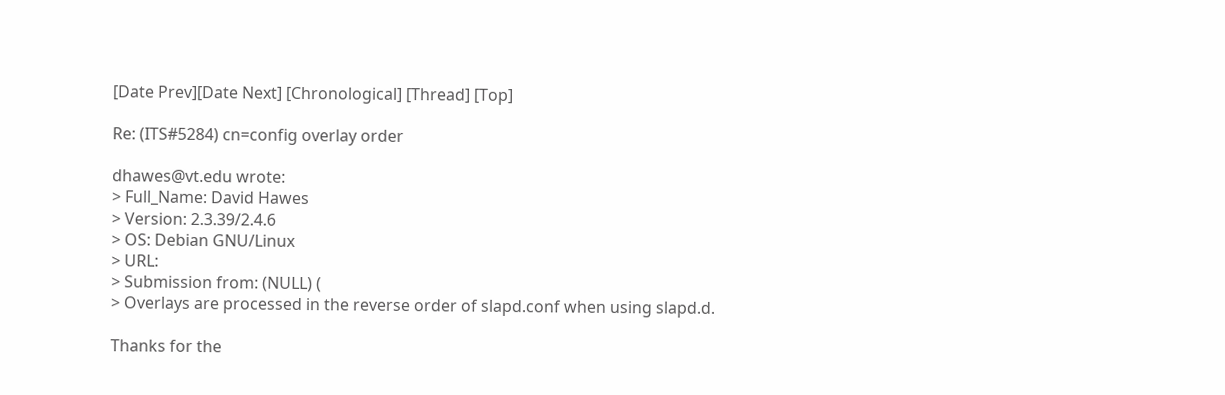[Date Prev][Date Next] [Chronological] [Thread] [Top]

Re: (ITS#5284) cn=config overlay order

dhawes@vt.edu wrote:
> Full_Name: David Hawes
> Version: 2.3.39/2.4.6
> OS: Debian GNU/Linux
> URL:
> Submission from: (NULL) (
> Overlays are processed in the reverse order of slapd.conf when using slapd.d.

Thanks for the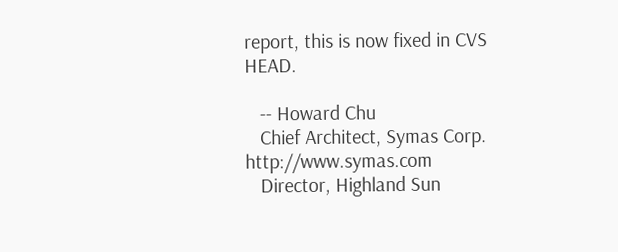report, this is now fixed in CVS HEAD.

   -- Howard Chu
   Chief Architect, Symas Corp.  http://www.symas.com
   Director, Highland Sun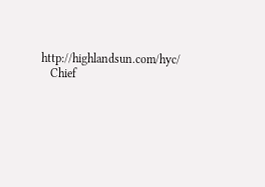http://highlandsun.com/hyc/
   Chief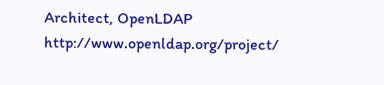Architect, OpenLDAP     http://www.openldap.org/project/